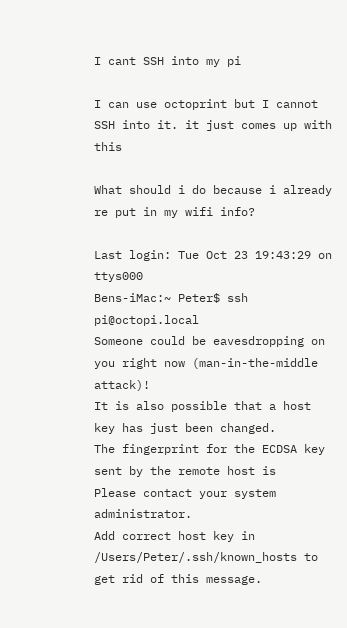I cant SSH into my pi

I can use octoprint but I cannot SSH into it. it just comes up with this

What should i do because i already re put in my wifi info?

Last login: Tue Oct 23 19:43:29 on ttys000
Bens-iMac:~ Peter$ ssh pi@octopi.local
Someone could be eavesdropping on you right now (man-in-the-middle attack)!
It is also possible that a host key has just been changed.
The fingerprint for the ECDSA key sent by the remote host is
Please contact your system administrator.
Add correct host key in /Users/Peter/.ssh/known_hosts to get rid of this message.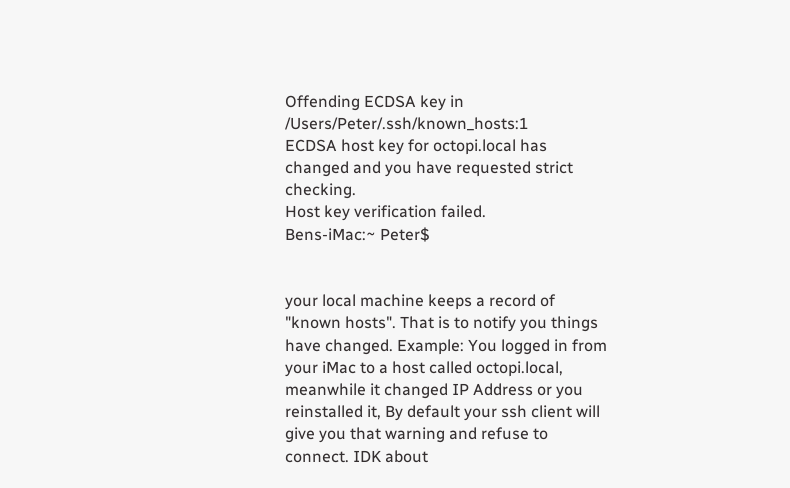Offending ECDSA key in /Users/Peter/.ssh/known_hosts:1
ECDSA host key for octopi.local has changed and you have requested strict checking.
Host key verification failed.
Bens-iMac:~ Peter$


your local machine keeps a record of "known hosts". That is to notify you things have changed. Example: You logged in from your iMac to a host called octopi.local, meanwhile it changed IP Address or you reinstalled it, By default your ssh client will give you that warning and refuse to connect. IDK about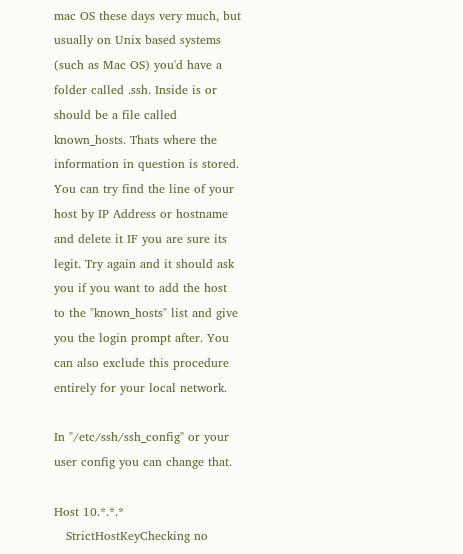mac OS these days very much, but usually on Unix based systems (such as Mac OS) you'd have a folder called .ssh. Inside is or should be a file called known_hosts. Thats where the information in question is stored. You can try find the line of your host by IP Address or hostname and delete it IF you are sure its legit. Try again and it should ask you if you want to add the host to the "known_hosts" list and give you the login prompt after. You can also exclude this procedure entirely for your local network.

In "/etc/ssh/ssh_config" or your user config you can change that.

Host 10.*.*.*
   StrictHostKeyChecking no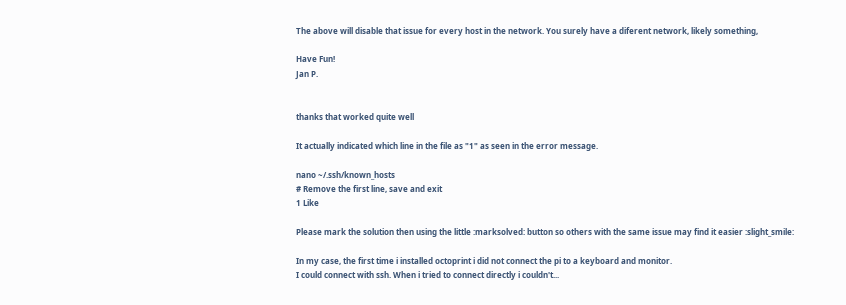The above will disable that issue for every host in the network. You surely have a diferent network, likely something,

Have Fun!
Jan P.


thanks that worked quite well

It actually indicated which line in the file as "1" as seen in the error message.

nano ~/.ssh/known_hosts
# Remove the first line, save and exit
1 Like

Please mark the solution then using the little :marksolved: button so others with the same issue may find it easier :slight_smile:

In my case, the first time i installed octoprint i did not connect the pi to a keyboard and monitor.
I could connect with ssh. When i tried to connect directly i couldn't...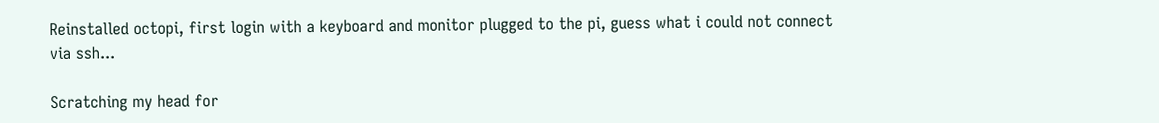Reinstalled octopi, first login with a keyboard and monitor plugged to the pi, guess what i could not connect via ssh...

Scratching my head for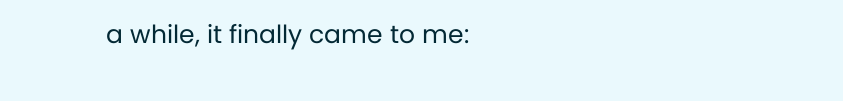a while, it finally came to me: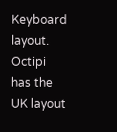Keyboard layout. Octipi has the UK layout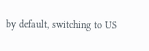by default, switching to US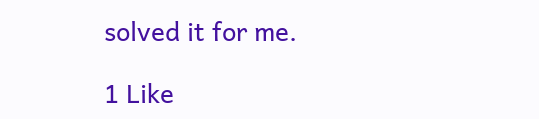solved it for me.

1 Like